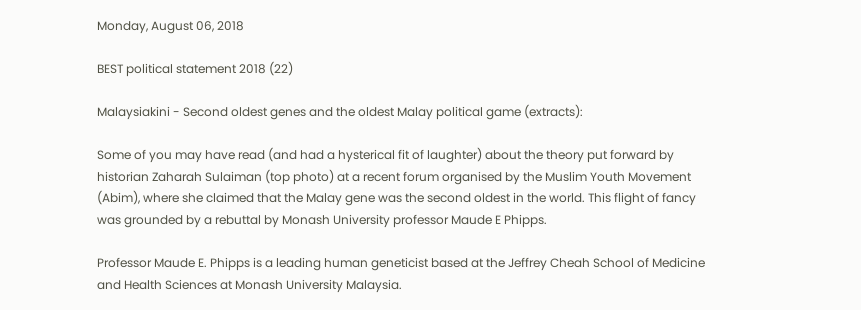Monday, August 06, 2018

BEST political statement 2018 (22)

Malaysiakini - Second oldest genes and the oldest Malay political game (extracts):

Some of you may have read (and had a hysterical fit of laughter) about the theory put forward by historian Zaharah Sulaiman (top photo) at a recent forum organised by the Muslim Youth Movement (Abim), where she claimed that the Malay gene was the second oldest in the world. This flight of fancy was grounded by a rebuttal by Monash University professor Maude E Phipps.

Professor Maude E. Phipps is a leading human geneticist based at the Jeffrey Cheah School of Medicine and Health Sciences at Monash University Malaysia.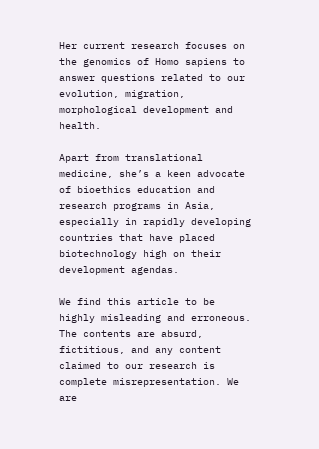Her current research focuses on the genomics of Homo sapiens to answer questions related to our evolution, migration, morphological development and health.

Apart from translational medicine, she’s a keen advocate of bioethics education and research programs in Asia, especially in rapidly developing countries that have placed biotechnology high on their development agendas.

We find this article to be highly misleading and erroneous. The contents are absurd, fictitious, and any content claimed to our research is complete misrepresentation. We are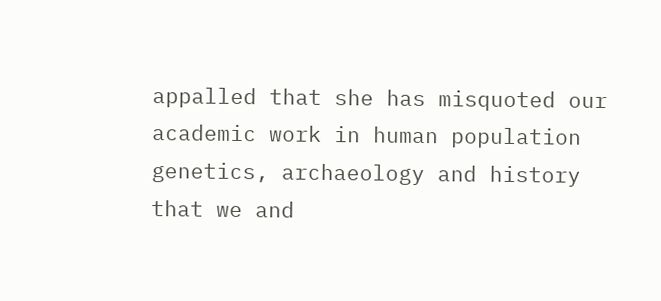appalled that she has misquoted our academic work in human population genetics, archaeology and history that we and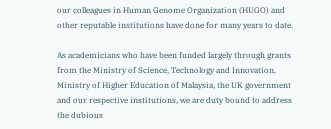our colleagues in Human Genome Organization (HUGO) and other reputable institutions have done for many years to date.

As academicians who have been funded largely through grants from the Ministry of Science, Technology and Innovation, Ministry of Higher Education of Malaysia, the UK government and our respective institutions, we are duty bound to address the dubious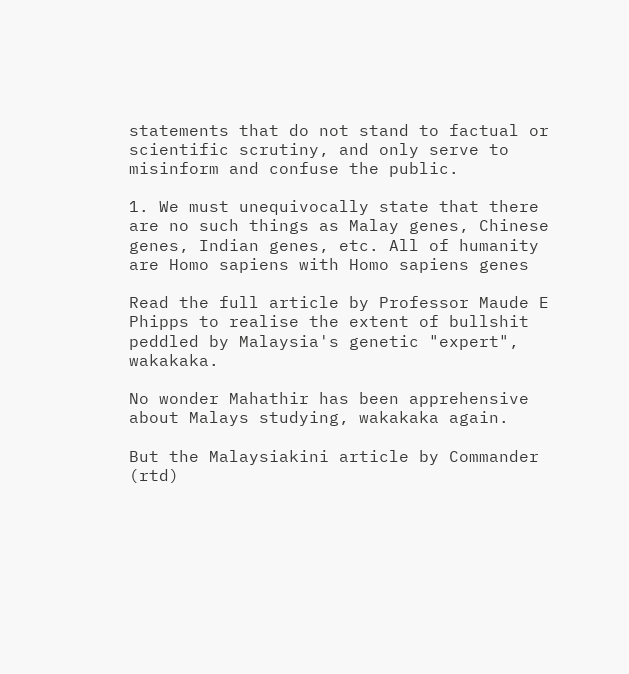statements that do not stand to factual or scientific scrutiny, and only serve to misinform and confuse the public.

1. We must unequivocally state that there are no such things as Malay genes, Chinese genes, Indian genes, etc. All of humanity are Homo sapiens with Homo sapiens genes

Read the full article by Professor Maude E Phipps to realise the extent of bullshit peddled by Malaysia's genetic "expert", wakakaka.

No wonder Mahathir has been apprehensive about Malays studying, wakakaka again.

But the Malaysiakini article by Commander (rtd)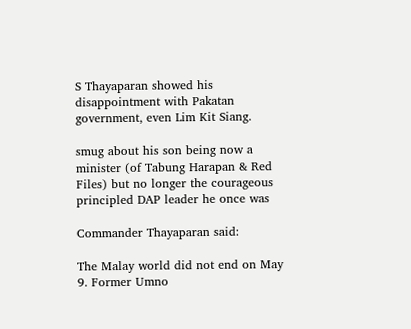S Thayaparan showed his disappointment with Pakatan government, even Lim Kit Siang.

smug about his son being now a minister (of Tabung Harapan & Red Files) but no longer the courageous principled DAP leader he once was

Commander Thayaparan said:

The Malay world did not end on May 9. Former Umno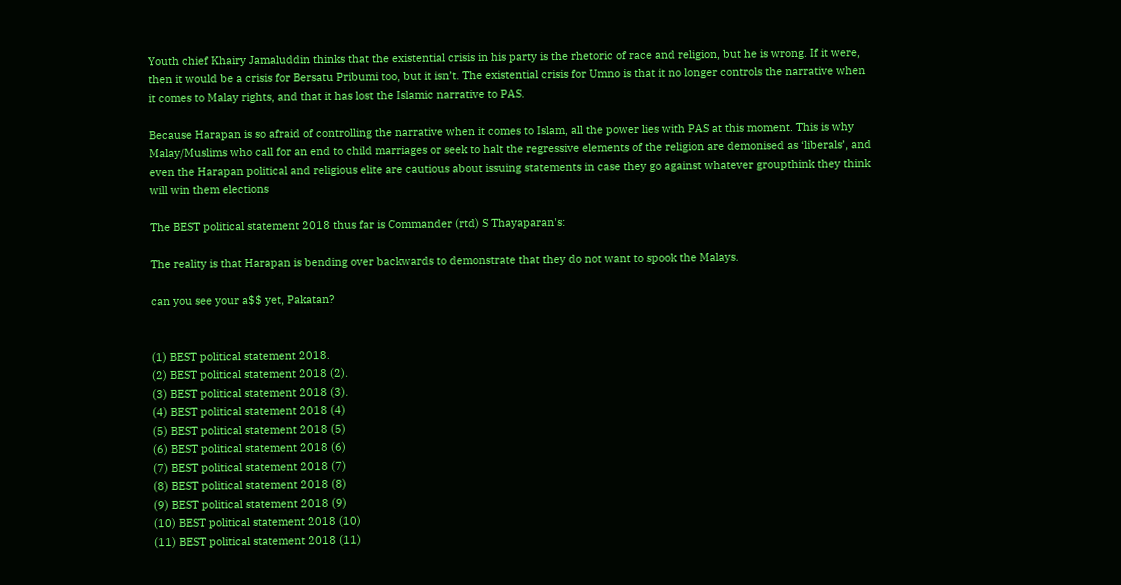Youth chief Khairy Jamaluddin thinks that the existential crisis in his party is the rhetoric of race and religion, but he is wrong. If it were, then it would be a crisis for Bersatu Pribumi too, but it isn’t. The existential crisis for Umno is that it no longer controls the narrative when it comes to Malay rights, and that it has lost the Islamic narrative to PAS.

Because Harapan is so afraid of controlling the narrative when it comes to Islam, all the power lies with PAS at this moment. This is why Malay/Muslims who call for an end to child marriages or seek to halt the regressive elements of the religion are demonised as ‘liberals’, and even the Harapan political and religious elite are cautious about issuing statements in case they go against whatever groupthink they think will win them elections

The BEST political statement 2018 thus far is Commander (rtd) S Thayaparan's:

The reality is that Harapan is bending over backwards to demonstrate that they do not want to spook the Malays.

can you see your a$$ yet, Pakatan?


(1) BEST political statement 2018.
(2) BEST political statement 2018 (2).
(3) BEST political statement 2018 (3).
(4) BEST political statement 2018 (4)
(5) BEST political statement 2018 (5)
(6) BEST political statement 2018 (6)
(7) BEST political statement 2018 (7)
(8) BEST political statement 2018 (8)
(9) BEST political statement 2018 (9)
(10) BEST political statement 2018 (10)
(11) BEST political statement 2018 (11)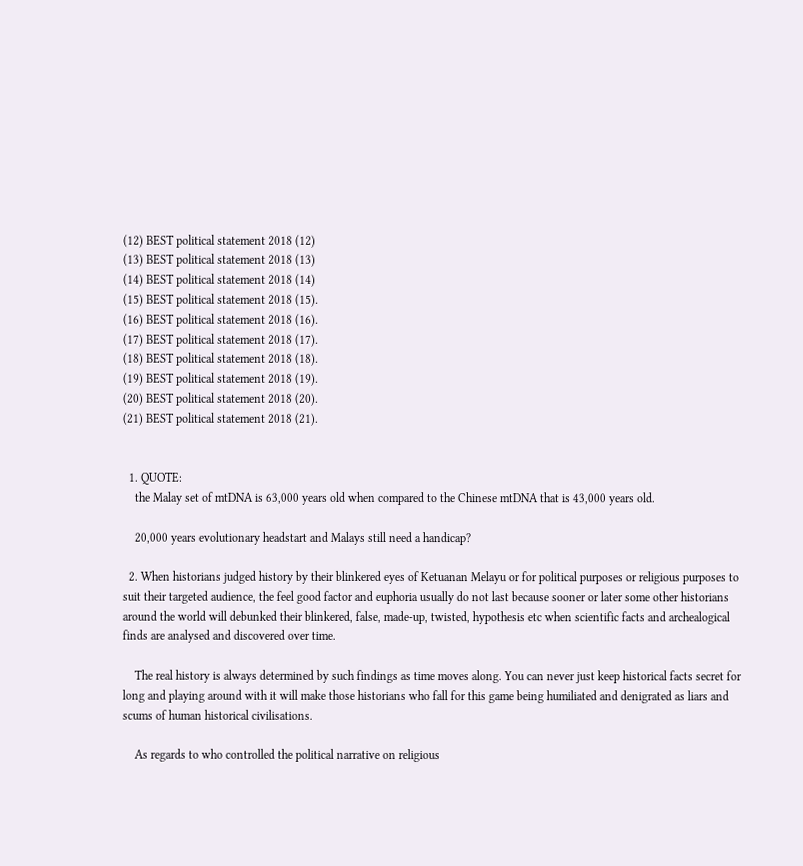(12) BEST political statement 2018 (12)
(13) BEST political statement 2018 (13)
(14) BEST political statement 2018 (14)
(15) BEST political statement 2018 (15).
(16) BEST political statement 2018 (16).
(17) BEST political statement 2018 (17).
(18) BEST political statement 2018 (18).
(19) BEST political statement 2018 (19).
(20) BEST political statement 2018 (20).
(21) BEST political statement 2018 (21).


  1. QUOTE:
    the Malay set of mtDNA is 63,000 years old when compared to the Chinese mtDNA that is 43,000 years old.

    20,000 years evolutionary headstart and Malays still need a handicap?

  2. When historians judged history by their blinkered eyes of Ketuanan Melayu or for political purposes or religious purposes to suit their targeted audience, the feel good factor and euphoria usually do not last because sooner or later some other historians around the world will debunked their blinkered, false, made-up, twisted, hypothesis etc when scientific facts and archealogical finds are analysed and discovered over time.

    The real history is always determined by such findings as time moves along. You can never just keep historical facts secret for long and playing around with it will make those historians who fall for this game being humiliated and denigrated as liars and scums of human historical civilisations.

    As regards to who controlled the political narrative on religious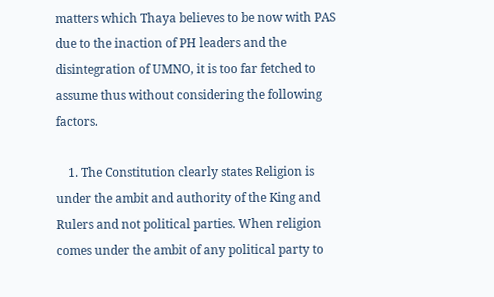matters which Thaya believes to be now with PAS due to the inaction of PH leaders and the disintegration of UMNO, it is too far fetched to assume thus without considering the following factors.

    1. The Constitution clearly states Religion is under the ambit and authority of the King and Rulers and not political parties. When religion comes under the ambit of any political party to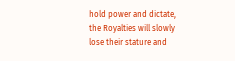hold power and dictate, the Royalties will slowly lose their stature and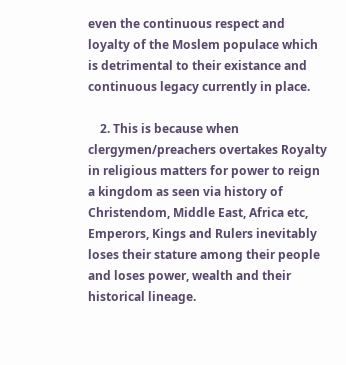even the continuous respect and loyalty of the Moslem populace which is detrimental to their existance and continuous legacy currently in place.

    2. This is because when clergymen/preachers overtakes Royalty in religious matters for power to reign a kingdom as seen via history of Christendom, Middle East, Africa etc, Emperors, Kings and Rulers inevitably loses their stature among their people and loses power, wealth and their historical lineage.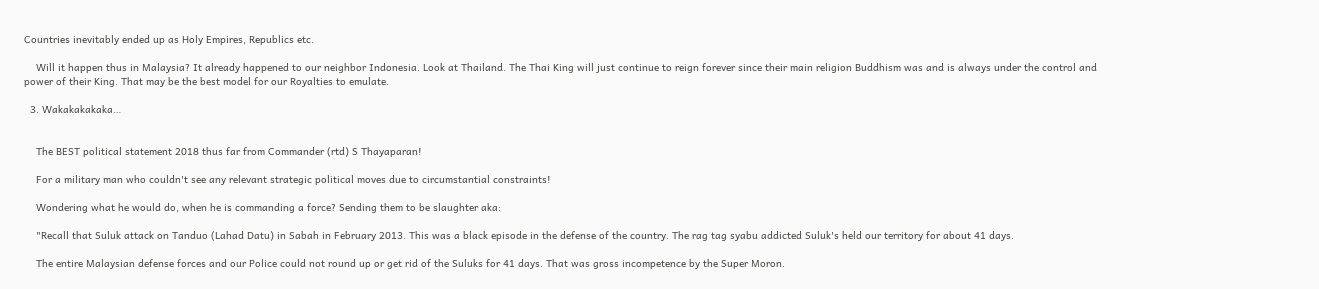Countries inevitably ended up as Holy Empires, Republics etc.

    Will it happen thus in Malaysia? It already happened to our neighbor Indonesia. Look at Thailand. The Thai King will just continue to reign forever since their main religion Buddhism was and is always under the control and power of their King. That may be the best model for our Royalties to emulate.

  3. Wakakakakaka…


    The BEST political statement 2018 thus far from Commander (rtd) S Thayaparan!

    For a military man who couldn't see any relevant strategic political moves due to circumstantial constraints!

    Wondering what he would do, when he is commanding a force? Sending them to be slaughter aka:

    "Recall that Suluk attack on Tanduo (Lahad Datu) in Sabah in February 2013. This was a black episode in the defense of the country. The rag tag syabu addicted Suluk's held our territory for about 41 days.

    The entire Malaysian defense forces and our Police could not round up or get rid of the Suluks for 41 days. That was gross incompetence by the Super Moron.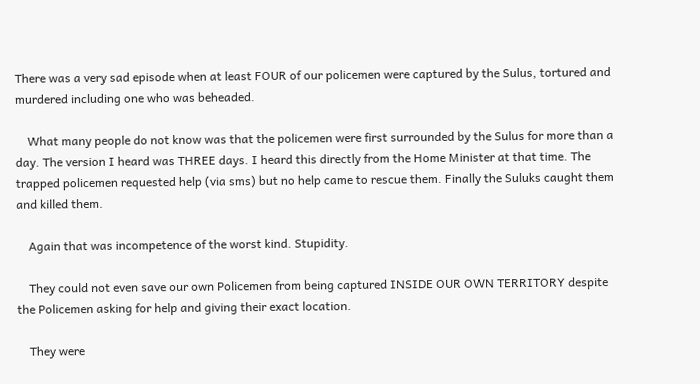There was a very sad episode when at least FOUR of our policemen were captured by the Sulus, tortured and murdered including one who was beheaded.

    What many people do not know was that the policemen were first surrounded by the Sulus for more than a day. The version I heard was THREE days. I heard this directly from the Home Minister at that time. The trapped policemen requested help (via sms) but no help came to rescue them. Finally the Suluks caught them and killed them.

    Again that was incompetence of the worst kind. Stupidity.

    They could not even save our own Policemen from being captured INSIDE OUR OWN TERRITORY despite the Policemen asking for help and giving their exact location.

    They were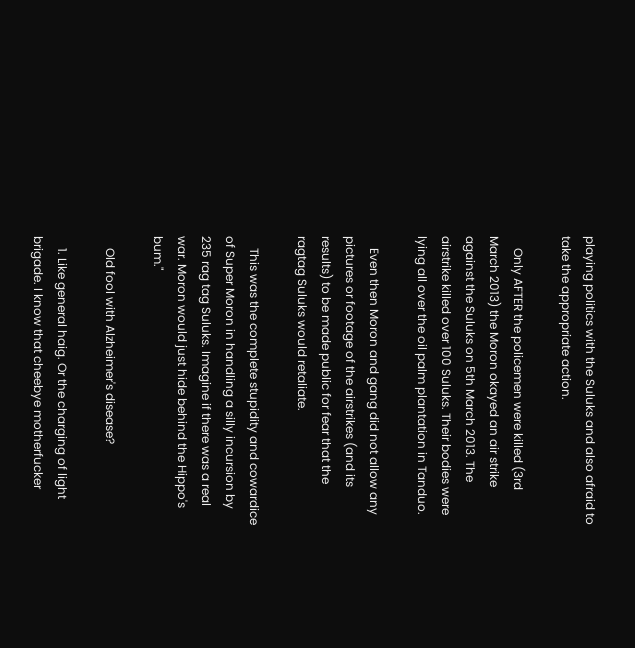playing politics with the Suluks and also afraid to take the appropriate action.

    Only AFTER the policemen were killed (3rd March 2013) the Moron okayed an air strike against the Suluks on 5th March 2013. The airstrike killed over 100 Suluks. Their bodies were lying all over the oil palm plantation in Tanduo.

    Even then Moron and gang did not allow any pictures or footage of the airstrikes (and its results) to be made public for fear that the ragtag Suluks would retaliate.

    This was the complete stupidity and cowardice of Super Moron in handling a silly incursion by 235 rag tag Suluks. Imagine if there was a real war. Moron would just hide behind the Hippo's bum."

    Old fool with Alzheimer's disease?

    1. Like general haig. Or the charging of light brigade. I know that cheebye motherfucker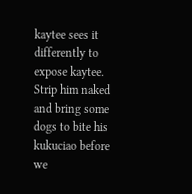kaytee sees it differently to expose kaytee. Strip him naked and bring some dogs to bite his kukuciao before we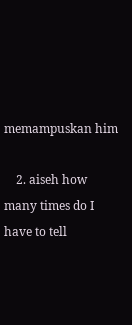memampuskan him

    2. aiseh how many times do I have to tell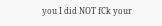you I did NOT fCk your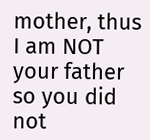mother, thus I am NOT your father so you did not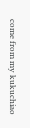come from my kukuchiao